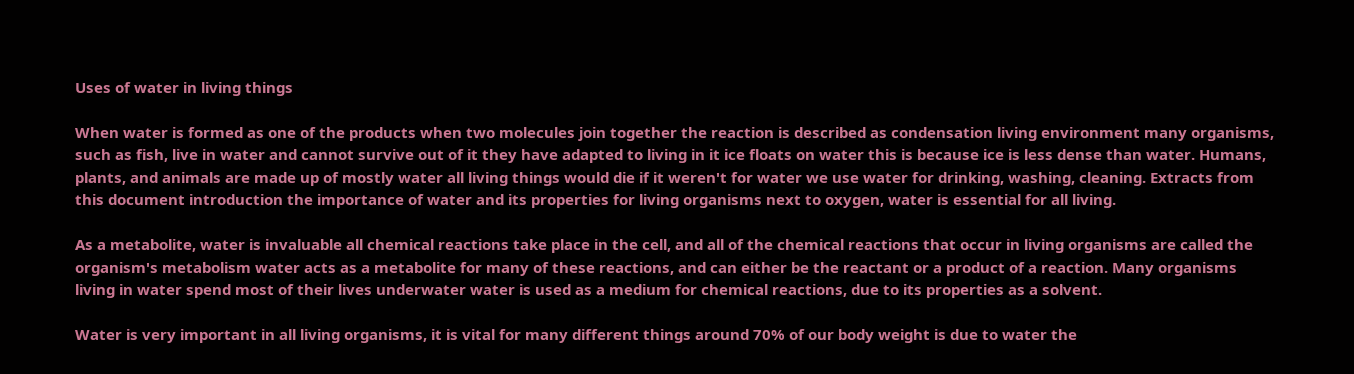Uses of water in living things

When water is formed as one of the products when two molecules join together the reaction is described as condensation living environment many organisms, such as fish, live in water and cannot survive out of it they have adapted to living in it ice floats on water this is because ice is less dense than water. Humans, plants, and animals are made up of mostly water all living things would die if it weren't for water we use water for drinking, washing, cleaning. Extracts from this document introduction the importance of water and its properties for living organisms next to oxygen, water is essential for all living.

As a metabolite, water is invaluable all chemical reactions take place in the cell, and all of the chemical reactions that occur in living organisms are called the organism's metabolism water acts as a metabolite for many of these reactions, and can either be the reactant or a product of a reaction. Many organisms living in water spend most of their lives underwater water is used as a medium for chemical reactions, due to its properties as a solvent.

Water is very important in all living organisms, it is vital for many different things around 70% of our body weight is due to water the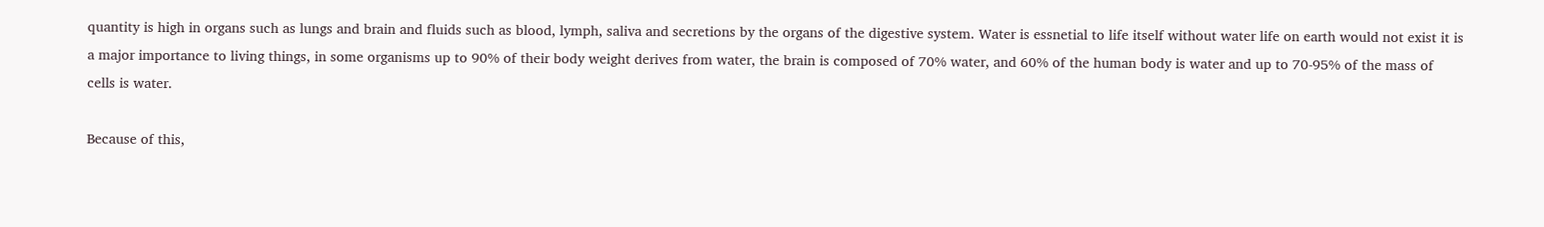quantity is high in organs such as lungs and brain and fluids such as blood, lymph, saliva and secretions by the organs of the digestive system. Water is essnetial to life itself without water life on earth would not exist it is a major importance to living things, in some organisms up to 90% of their body weight derives from water, the brain is composed of 70% water, and 60% of the human body is water and up to 70-95% of the mass of cells is water.

Because of this,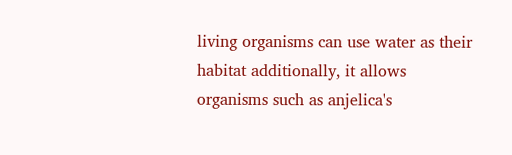living organisms can use water as their habitat additionally, it allows organisms such as anjelica's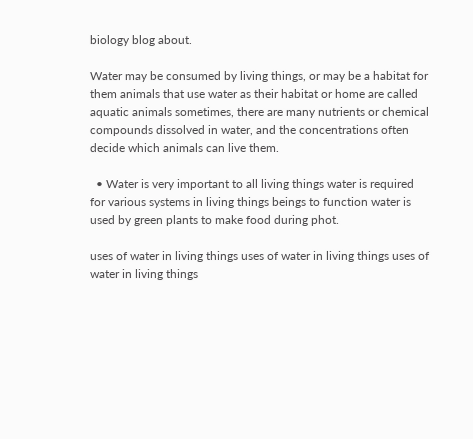biology blog about.

Water may be consumed by living things, or may be a habitat for them animals that use water as their habitat or home are called aquatic animals sometimes, there are many nutrients or chemical compounds dissolved in water, and the concentrations often decide which animals can live them.

  • Water is very important to all living things water is required for various systems in living things beings to function water is used by green plants to make food during phot.

uses of water in living things uses of water in living things uses of water in living things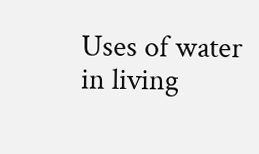Uses of water in living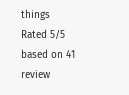things
Rated 5/5 based on 41 review